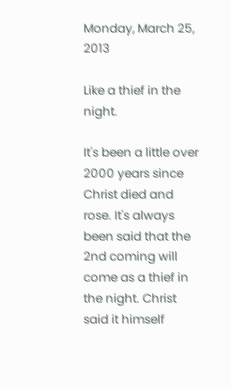Monday, March 25, 2013

Like a thief in the night.

It's been a little over 2000 years since Christ died and rose. It's always been said that the 2nd coming will come as a thief in the night. Christ said it himself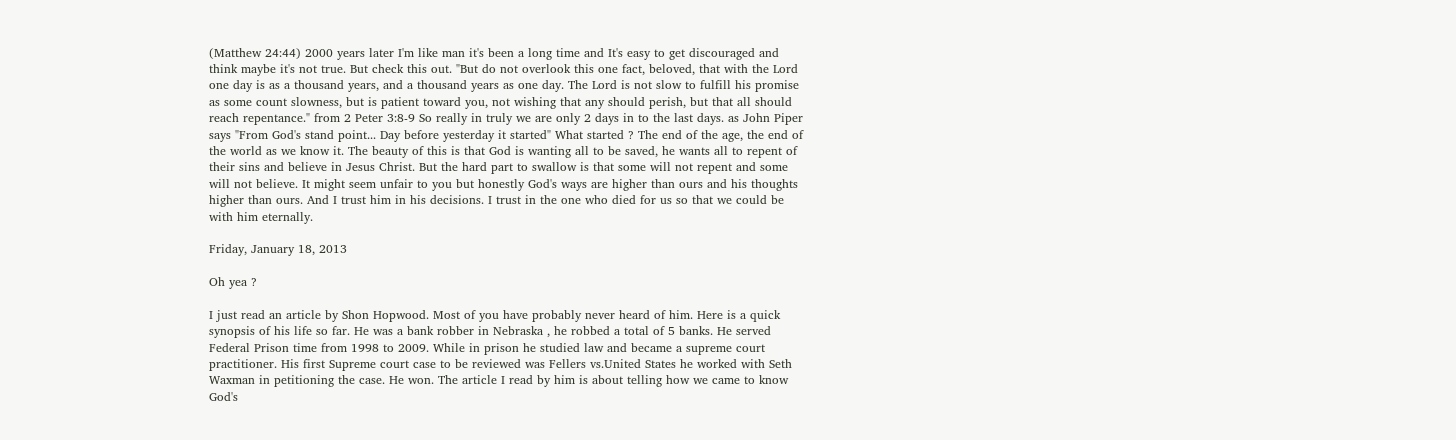(Matthew 24:44) 2000 years later I'm like man it's been a long time and It's easy to get discouraged and think maybe it's not true. But check this out. "But do not overlook this one fact, beloved, that with the Lord one day is as a thousand years, and a thousand years as one day. The Lord is not slow to fulfill his promise as some count slowness, but is patient toward you, not wishing that any should perish, but that all should reach repentance." from 2 Peter 3:8-9 So really in truly we are only 2 days in to the last days. as John Piper says "From God's stand point... Day before yesterday it started" What started ? The end of the age, the end of the world as we know it. The beauty of this is that God is wanting all to be saved, he wants all to repent of their sins and believe in Jesus Christ. But the hard part to swallow is that some will not repent and some will not believe. It might seem unfair to you but honestly God's ways are higher than ours and his thoughts higher than ours. And I trust him in his decisions. I trust in the one who died for us so that we could be with him eternally.

Friday, January 18, 2013

Oh yea ?

I just read an article by Shon Hopwood. Most of you have probably never heard of him. Here is a quick synopsis of his life so far. He was a bank robber in Nebraska , he robbed a total of 5 banks. He served Federal Prison time from 1998 to 2009. While in prison he studied law and became a supreme court practitioner. His first Supreme court case to be reviewed was Fellers vs.United States he worked with Seth Waxman in petitioning the case. He won. The article I read by him is about telling how we came to know God's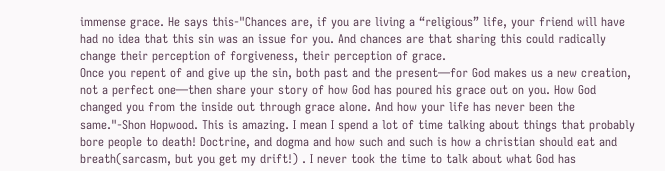immense grace. He says this-"Chances are, if you are living a “religious” life, your friend will have had no idea that this sin was an issue for you. And chances are that sharing this could radically change their perception of forgiveness, their perception of grace.
Once you repent of and give up the sin, both past and the present—for God makes us a new creation, not a perfect one—then share your story of how God has poured his grace out on you. How God changed you from the inside out through grace alone. And how your life has never been the same."-Shon Hopwood. This is amazing. I mean I spend a lot of time talking about things that probably bore people to death! Doctrine, and dogma and how such and such is how a christian should eat and breath(sarcasm, but you get my drift!) . I never took the time to talk about what God has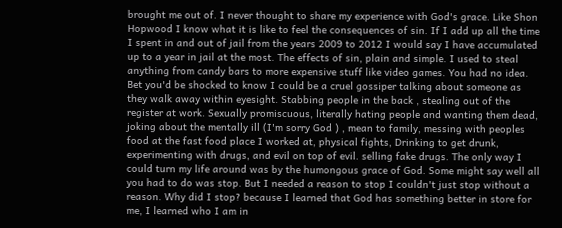brought me out of. I never thought to share my experience with God's grace. Like Shon Hopwood I know what it is like to feel the consequences of sin. If I add up all the time I spent in and out of jail from the years 2009 to 2012 I would say I have accumulated up to a year in jail at the most. The effects of sin, plain and simple. I used to steal anything from candy bars to more expensive stuff like video games. You had no idea. Bet you'd be shocked to know I could be a cruel gossiper talking about someone as they walk away within eyesight. Stabbing people in the back , stealing out of the register at work. Sexually promiscuous, literally hating people and wanting them dead, joking about the mentally ill (I'm sorry God ) , mean to family, messing with peoples food at the fast food place I worked at, physical fights, Drinking to get drunk, experimenting with drugs, and evil on top of evil. selling fake drugs. The only way I could turn my life around was by the humongous grace of God. Some might say well all you had to do was stop. But I needed a reason to stop I couldn't just stop without a reason. Why did I stop? because I learned that God has something better in store for me, I learned who I am in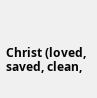Christ (loved, saved, clean,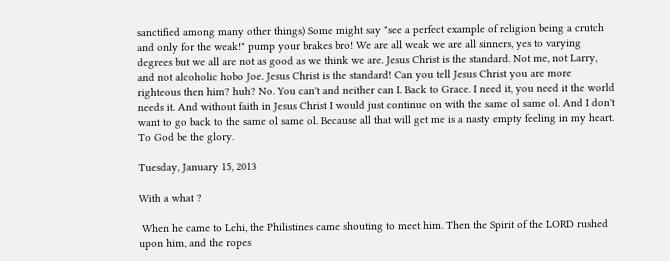sanctified among many other things) Some might say "see a perfect example of religion being a crutch and only for the weak!" pump your brakes bro! We are all weak we are all sinners, yes to varying degrees but we all are not as good as we think we are. Jesus Christ is the standard. Not me, not Larry, and not alcoholic hobo Joe. Jesus Christ is the standard! Can you tell Jesus Christ you are more righteous then him? huh? No. You can't and neither can I. Back to Grace. I need it, you need it the world needs it. And without faith in Jesus Christ I would just continue on with the same ol same ol. And I don't want to go back to the same ol same ol. Because all that will get me is a nasty empty feeling in my heart.
To God be the glory.

Tuesday, January 15, 2013

With a what ?

 When he came to Lehi, the Philistines came shouting to meet him. Then the Spirit of the LORD rushed upon him, and the ropes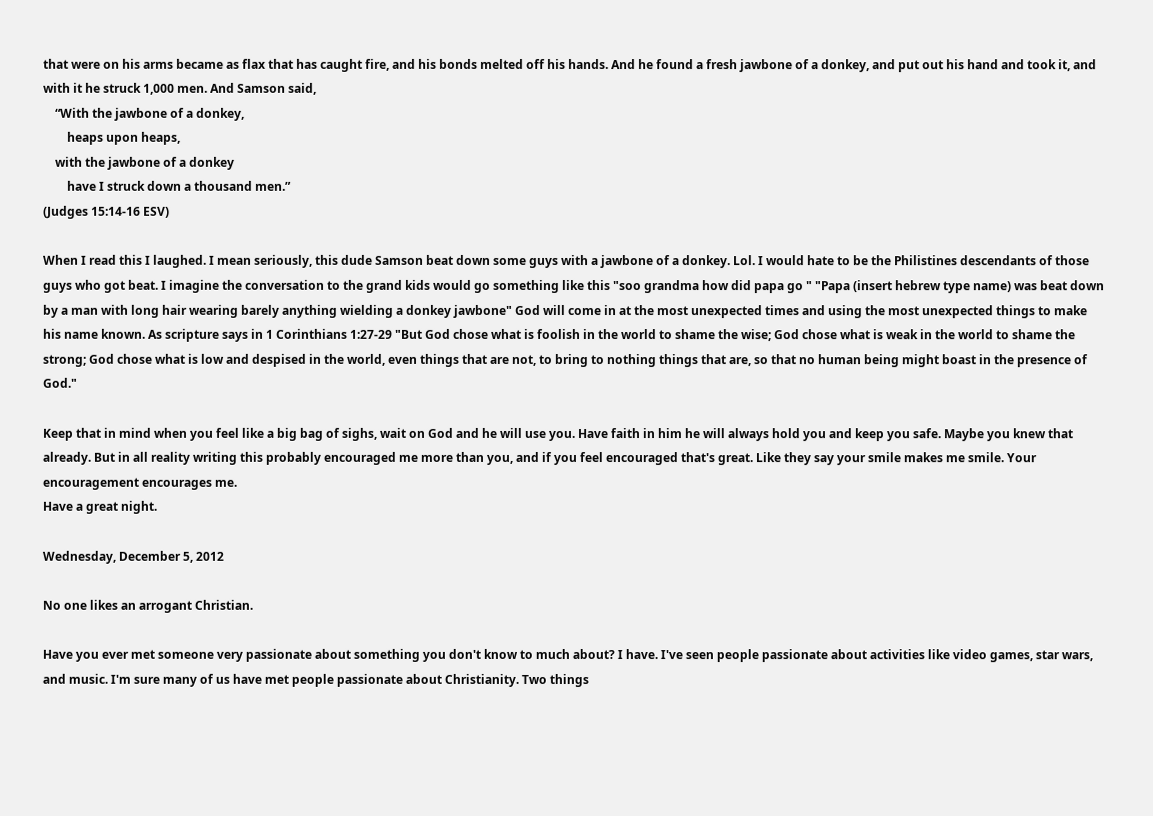that were on his arms became as flax that has caught fire, and his bonds melted off his hands. And he found a fresh jawbone of a donkey, and put out his hand and took it, and with it he struck 1,000 men. And Samson said,
    “With the jawbone of a donkey,
        heaps upon heaps,
    with the jawbone of a donkey
        have I struck down a thousand men.”
(Judges 15:14-16 ESV)

When I read this I laughed. I mean seriously, this dude Samson beat down some guys with a jawbone of a donkey. Lol. I would hate to be the Philistines descendants of those guys who got beat. I imagine the conversation to the grand kids would go something like this "soo grandma how did papa go " "Papa (insert hebrew type name) was beat down by a man with long hair wearing barely anything wielding a donkey jawbone" God will come in at the most unexpected times and using the most unexpected things to make his name known. As scripture says in 1 Corinthians 1:27-29 "But God chose what is foolish in the world to shame the wise; God chose what is weak in the world to shame the strong; God chose what is low and despised in the world, even things that are not, to bring to nothing things that are, so that no human being might boast in the presence of God."

Keep that in mind when you feel like a big bag of sighs, wait on God and he will use you. Have faith in him he will always hold you and keep you safe. Maybe you knew that already. But in all reality writing this probably encouraged me more than you, and if you feel encouraged that's great. Like they say your smile makes me smile. Your encouragement encourages me.
Have a great night.

Wednesday, December 5, 2012

No one likes an arrogant Christian.

Have you ever met someone very passionate about something you don't know to much about? I have. I've seen people passionate about activities like video games, star wars, and music. I'm sure many of us have met people passionate about Christianity. Two things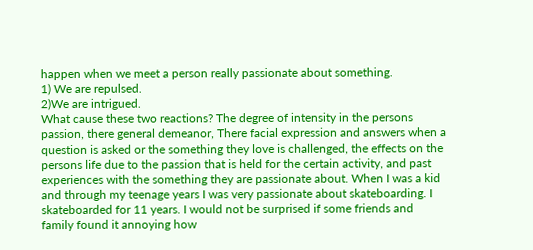happen when we meet a person really passionate about something.
1) We are repulsed.
2)We are intrigued.
What cause these two reactions? The degree of intensity in the persons passion, there general demeanor, There facial expression and answers when a question is asked or the something they love is challenged, the effects on the persons life due to the passion that is held for the certain activity, and past experiences with the something they are passionate about. When I was a kid and through my teenage years I was very passionate about skateboarding. I skateboarded for 11 years. I would not be surprised if some friends and family found it annoying how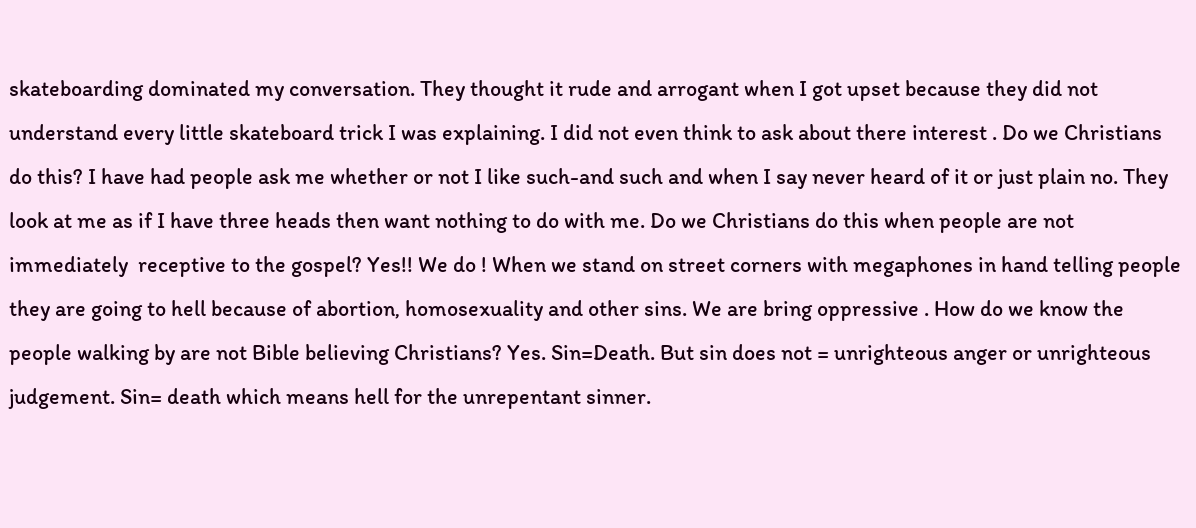skateboarding dominated my conversation. They thought it rude and arrogant when I got upset because they did not understand every little skateboard trick I was explaining. I did not even think to ask about there interest . Do we Christians do this? I have had people ask me whether or not I like such-and such and when I say never heard of it or just plain no. They look at me as if I have three heads then want nothing to do with me. Do we Christians do this when people are not immediately  receptive to the gospel? Yes!! We do ! When we stand on street corners with megaphones in hand telling people they are going to hell because of abortion, homosexuality and other sins. We are bring oppressive . How do we know the people walking by are not Bible believing Christians? Yes. Sin=Death. But sin does not = unrighteous anger or unrighteous judgement. Sin= death which means hell for the unrepentant sinner.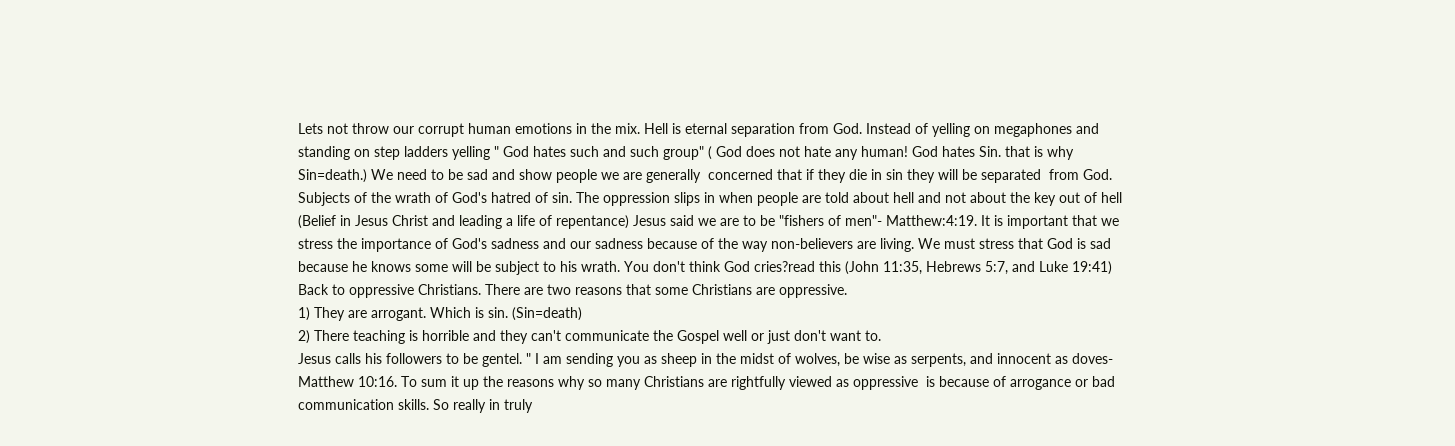Lets not throw our corrupt human emotions in the mix. Hell is eternal separation from God. Instead of yelling on megaphones and standing on step ladders yelling " God hates such and such group" ( God does not hate any human! God hates Sin. that is why Sin=death.) We need to be sad and show people we are generally  concerned that if they die in sin they will be separated  from God. Subjects of the wrath of God's hatred of sin. The oppression slips in when people are told about hell and not about the key out of hell (Belief in Jesus Christ and leading a life of repentance) Jesus said we are to be "fishers of men"- Matthew:4:19. It is important that we stress the importance of God's sadness and our sadness because of the way non-believers are living. We must stress that God is sad because he knows some will be subject to his wrath. You don't think God cries?read this (John 11:35, Hebrews 5:7, and Luke 19:41) Back to oppressive Christians. There are two reasons that some Christians are oppressive.
1) They are arrogant. Which is sin. (Sin=death)
2) There teaching is horrible and they can't communicate the Gospel well or just don't want to.
Jesus calls his followers to be gentel. " I am sending you as sheep in the midst of wolves, be wise as serpents, and innocent as doves- Matthew 10:16. To sum it up the reasons why so many Christians are rightfully viewed as oppressive  is because of arrogance or bad communication skills. So really in truly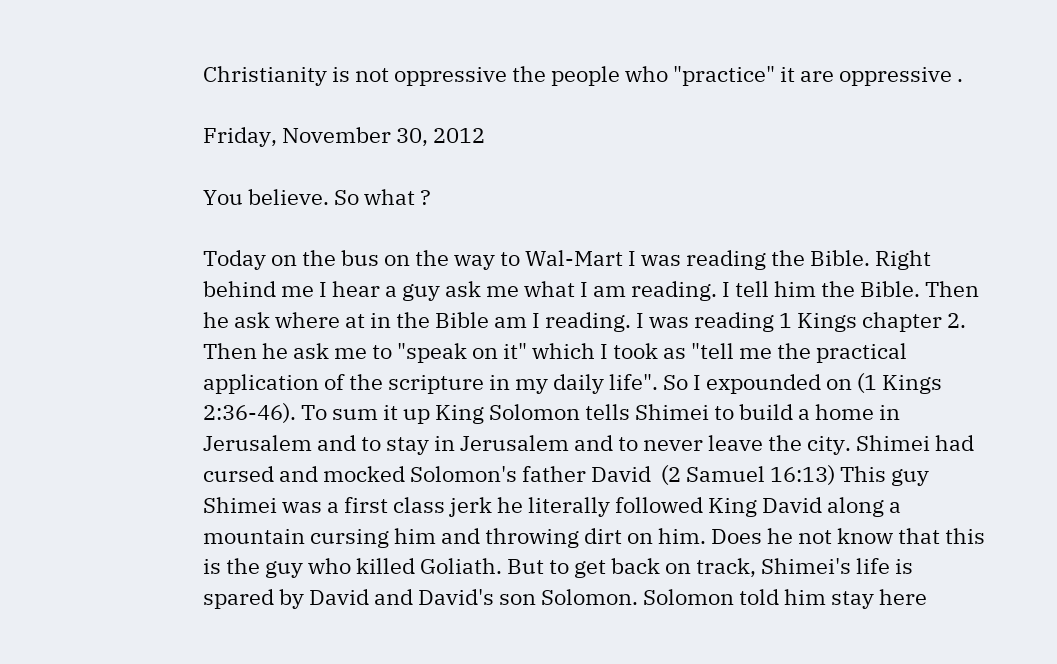Christianity is not oppressive the people who "practice" it are oppressive .

Friday, November 30, 2012

You believe. So what ?

Today on the bus on the way to Wal-Mart I was reading the Bible. Right behind me I hear a guy ask me what I am reading. I tell him the Bible. Then he ask where at in the Bible am I reading. I was reading 1 Kings chapter 2. Then he ask me to "speak on it" which I took as "tell me the practical application of the scripture in my daily life". So I expounded on (1 Kings 2:36-46). To sum it up King Solomon tells Shimei to build a home in Jerusalem and to stay in Jerusalem and to never leave the city. Shimei had cursed and mocked Solomon's father David  (2 Samuel 16:13) This guy Shimei was a first class jerk he literally followed King David along a mountain cursing him and throwing dirt on him. Does he not know that this is the guy who killed Goliath. But to get back on track, Shimei's life is spared by David and David's son Solomon. Solomon told him stay here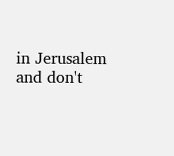in Jerusalem and don't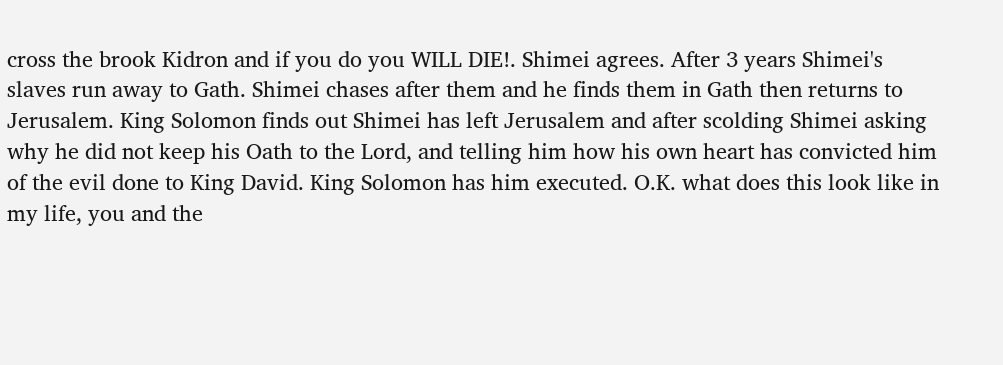cross the brook Kidron and if you do you WILL DIE!. Shimei agrees. After 3 years Shimei's slaves run away to Gath. Shimei chases after them and he finds them in Gath then returns to Jerusalem. King Solomon finds out Shimei has left Jerusalem and after scolding Shimei asking why he did not keep his Oath to the Lord, and telling him how his own heart has convicted him of the evil done to King David. King Solomon has him executed. O.K. what does this look like in my life, you and the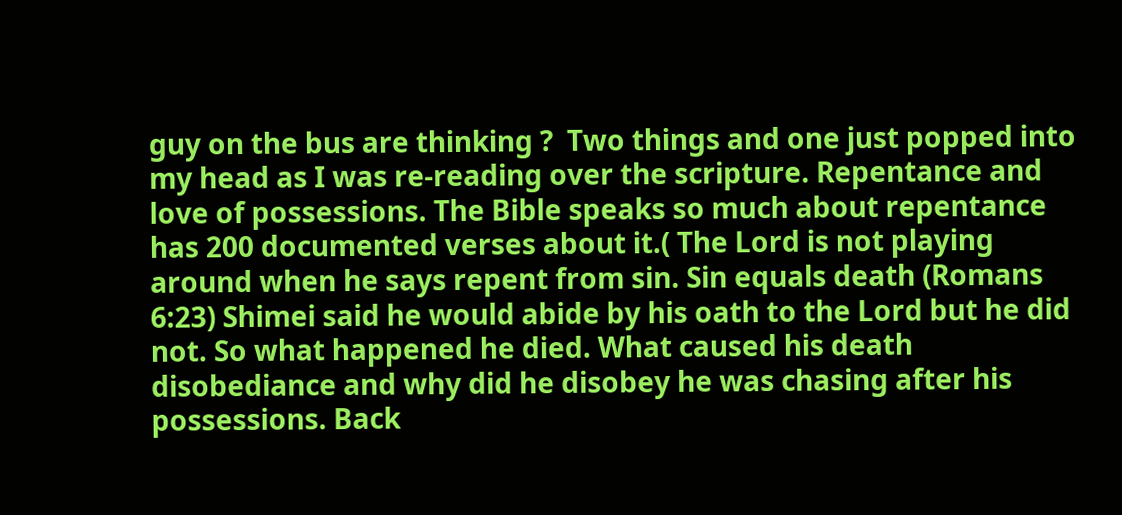guy on the bus are thinking ?  Two things and one just popped into my head as I was re-reading over the scripture. Repentance and love of possessions. The Bible speaks so much about repentance has 200 documented verses about it.( The Lord is not playing around when he says repent from sin. Sin equals death (Romans 6:23) Shimei said he would abide by his oath to the Lord but he did not. So what happened he died. What caused his death disobediance and why did he disobey he was chasing after his possessions. Back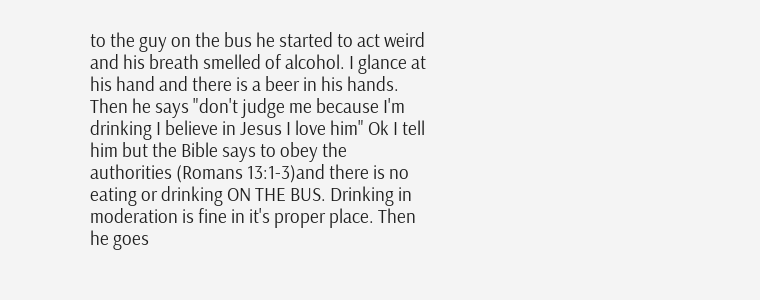to the guy on the bus he started to act weird and his breath smelled of alcohol. I glance at his hand and there is a beer in his hands. Then he says "don't judge me because I'm drinking I believe in Jesus I love him" Ok I tell him but the Bible says to obey the authorities (Romans 13:1-3)and there is no eating or drinking ON THE BUS. Drinking in moderation is fine in it's proper place. Then he goes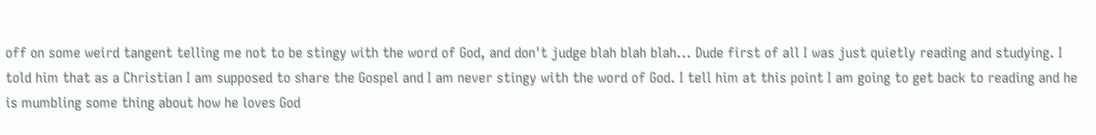off on some weird tangent telling me not to be stingy with the word of God, and don't judge blah blah blah... Dude first of all I was just quietly reading and studying. I told him that as a Christian I am supposed to share the Gospel and I am never stingy with the word of God. I tell him at this point I am going to get back to reading and he is mumbling some thing about how he loves God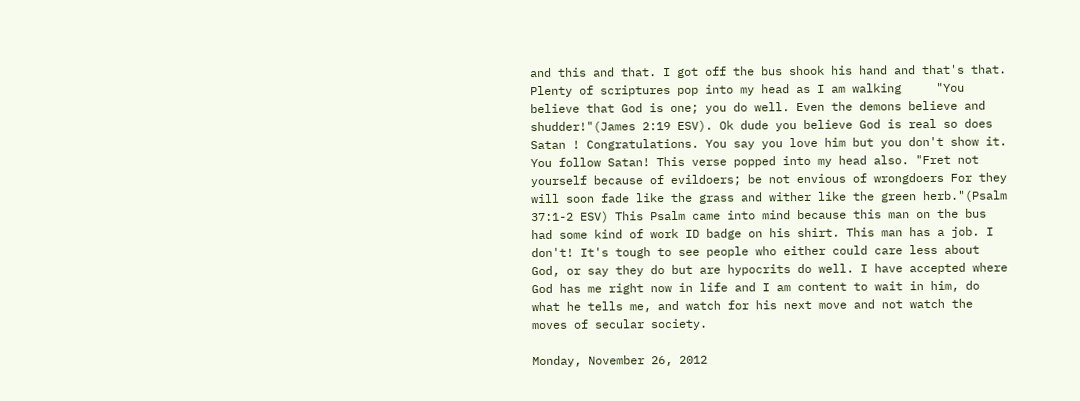and this and that. I got off the bus shook his hand and that's that. Plenty of scriptures pop into my head as I am walking     "You believe that God is one; you do well. Even the demons believe and shudder!"(James 2:19 ESV). Ok dude you believe God is real so does Satan ! Congratulations. You say you love him but you don't show it. You follow Satan! This verse popped into my head also. "Fret not yourself because of evildoers; be not envious of wrongdoers For they will soon fade like the grass and wither like the green herb."(Psalm 37:1-2 ESV) This Psalm came into mind because this man on the bus had some kind of work ID badge on his shirt. This man has a job. I don't! It's tough to see people who either could care less about God, or say they do but are hypocrits do well. I have accepted where God has me right now in life and I am content to wait in him, do what he tells me, and watch for his next move and not watch the moves of secular society.

Monday, November 26, 2012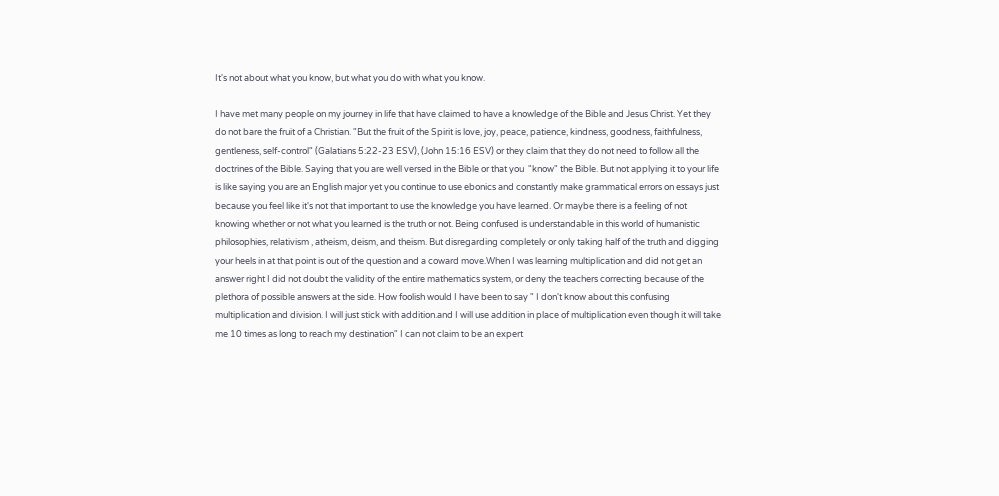It's not about what you know, but what you do with what you know.

I have met many people on my journey in life that have claimed to have a knowledge of the Bible and Jesus Christ. Yet they do not bare the fruit of a Christian. "But the fruit of the Spirit is love, joy, peace, patience, kindness, goodness, faithfulness, gentleness, self-control" (Galatians 5:22-23 ESV), (John 15:16 ESV) or they claim that they do not need to follow all the doctrines of the Bible. Saying that you are well versed in the Bible or that you  "know" the Bible. But not applying it to your life is like saying you are an English major yet you continue to use ebonics and constantly make grammatical errors on essays just because you feel like it's not that important to use the knowledge you have learned. Or maybe there is a feeling of not knowing whether or not what you learned is the truth or not. Being confused is understandable in this world of humanistic philosophies, relativism , atheism, deism, and theism. But disregarding completely or only taking half of the truth and digging your heels in at that point is out of the question and a coward move.When I was learning multiplication and did not get an answer right I did not doubt the validity of the entire mathematics system, or deny the teachers correcting because of the plethora of possible answers at the side. How foolish would I have been to say " I don't know about this confusing multiplication and division. I will just stick with addition.and I will use addition in place of multiplication even though it will take me 10 times as long to reach my destination" I can not claim to be an expert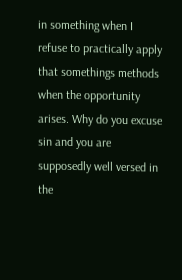in something when I refuse to practically apply that somethings methods when the opportunity arises. Why do you excuse sin and you are supposedly well versed in the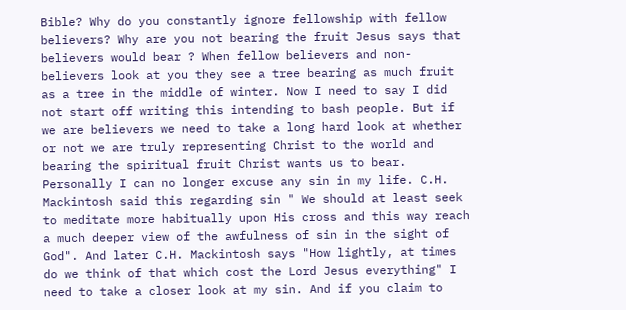Bible? Why do you constantly ignore fellowship with fellow believers? Why are you not bearing the fruit Jesus says that believers would bear ? When fellow believers and non-believers look at you they see a tree bearing as much fruit as a tree in the middle of winter. Now I need to say I did not start off writing this intending to bash people. But if we are believers we need to take a long hard look at whether or not we are truly representing Christ to the world and bearing the spiritual fruit Christ wants us to bear. Personally I can no longer excuse any sin in my life. C.H. Mackintosh said this regarding sin " We should at least seek to meditate more habitually upon His cross and this way reach a much deeper view of the awfulness of sin in the sight of God". And later C.H. Mackintosh says "How lightly, at times do we think of that which cost the Lord Jesus everything" I need to take a closer look at my sin. And if you claim to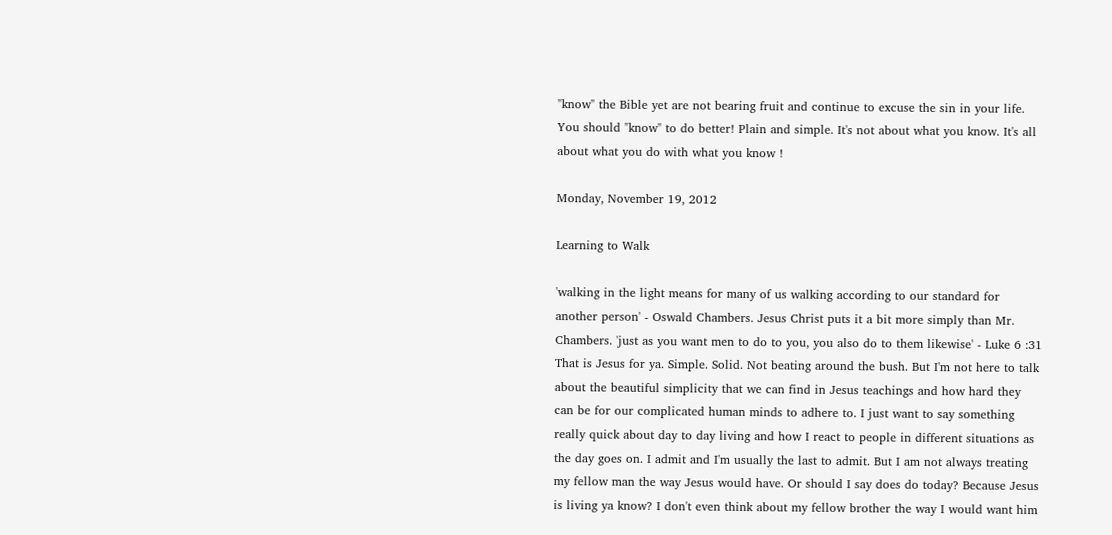"know" the Bible yet are not bearing fruit and continue to excuse the sin in your life. You should "know" to do better! Plain and simple. It's not about what you know. It's all about what you do with what you know !

Monday, November 19, 2012

Learning to Walk

'walking in the light means for many of us walking according to our standard for another person' - Oswald Chambers. Jesus Christ puts it a bit more simply than Mr. Chambers. 'just as you want men to do to you, you also do to them likewise' - Luke 6 :31 That is Jesus for ya. Simple. Solid. Not beating around the bush. But I'm not here to talk about the beautiful simplicity that we can find in Jesus teachings and how hard they can be for our complicated human minds to adhere to. I just want to say something really quick about day to day living and how I react to people in different situations as the day goes on. I admit and I'm usually the last to admit. But I am not always treating my fellow man the way Jesus would have. Or should I say does do today? Because Jesus is living ya know? I don't even think about my fellow brother the way I would want him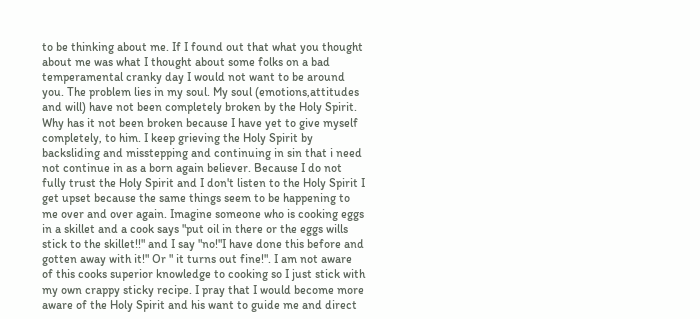to be thinking about me. If I found out that what you thought about me was what I thought about some folks on a bad temperamental cranky day I would not want to be around you. The problem lies in my soul. My soul (emotions,attitudes and will) have not been completely broken by the Holy Spirit. Why has it not been broken because I have yet to give myself completely, to him. I keep grieving the Holy Spirit by backsliding and misstepping and continuing in sin that i need not continue in as a born again believer. Because I do not fully trust the Holy Spirit and I don't listen to the Holy Spirit I get upset because the same things seem to be happening to me over and over again. Imagine someone who is cooking eggs in a skillet and a cook says "put oil in there or the eggs wills stick to the skillet!!" and I say "no!"I have done this before and gotten away with it!" Or " it turns out fine!". I am not aware of this cooks superior knowledge to cooking so I just stick with my own crappy sticky recipe. I pray that I would become more aware of the Holy Spirit and his want to guide me and direct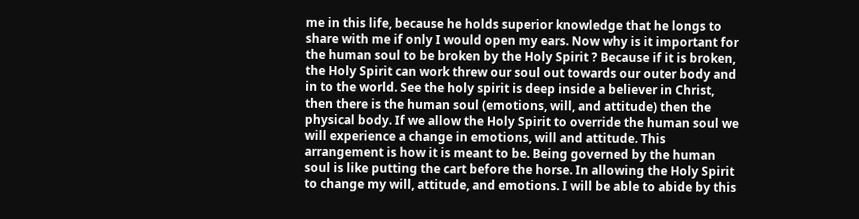me in this life, because he holds superior knowledge that he longs to share with me if only I would open my ears. Now why is it important for the human soul to be broken by the Holy Spirit ? Because if it is broken, the Holy Spirit can work threw our soul out towards our outer body and in to the world. See the holy spirit is deep inside a believer in Christ, then there is the human soul (emotions, will, and attitude) then the physical body. If we allow the Holy Spirit to override the human soul we will experience a change in emotions, will and attitude. This arrangement is how it is meant to be. Being governed by the human soul is like putting the cart before the horse. In allowing the Holy Spirit to change my will, attitude, and emotions. I will be able to abide by this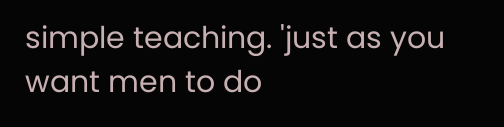simple teaching. 'just as you want men to do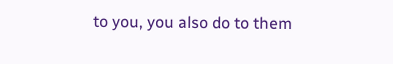to you, you also do to them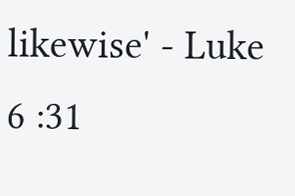likewise' - Luke 6 :31